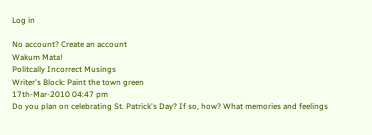Log in

No account? Create an account
Wakum Mata!
Politcally Incorrect Musings
Writer's Block: Paint the town green
17th-Mar-2010 04:47 pm
Do you plan on celebrating St. Patrick's Day? If so, how? What memories and feelings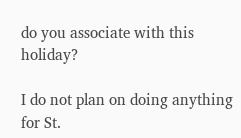do you associate with this holiday?

I do not plan on doing anything for St.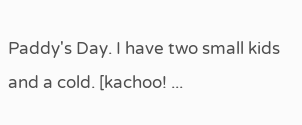Paddy's Day. I have two small kids and a cold. [kachoo! ...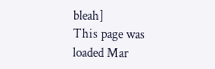bleah]
This page was loaded Mar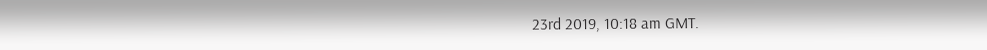23rd 2019, 10:18 am GMT.